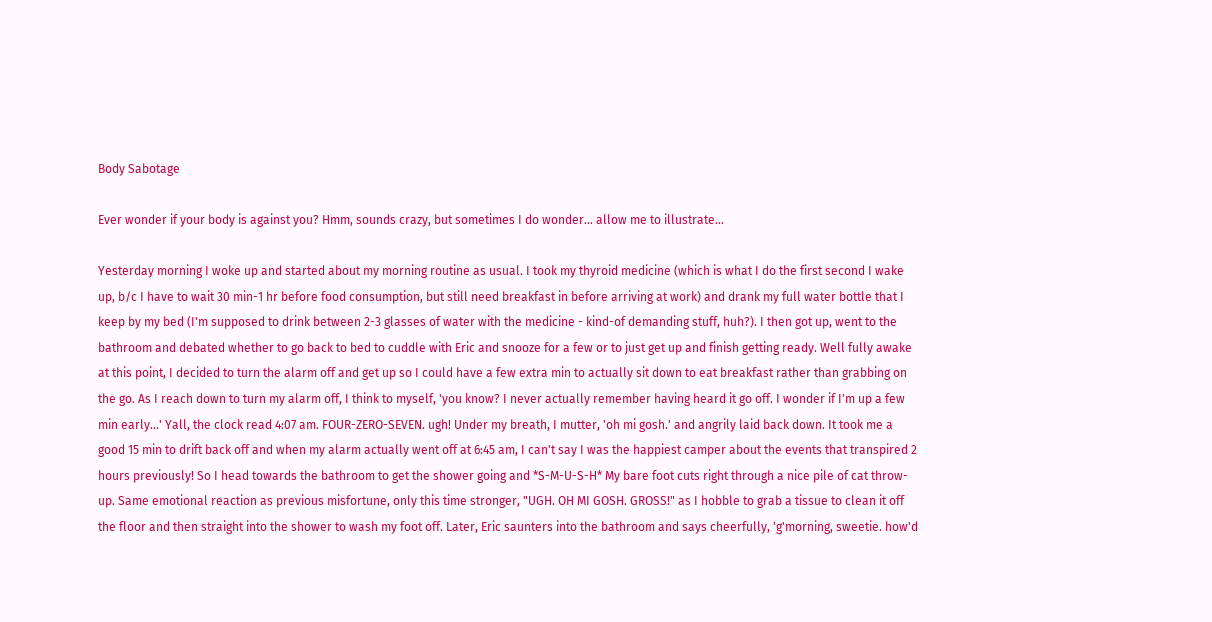Body Sabotage

Ever wonder if your body is against you? Hmm, sounds crazy, but sometimes I do wonder... allow me to illustrate...

Yesterday morning I woke up and started about my morning routine as usual. I took my thyroid medicine (which is what I do the first second I wake up, b/c I have to wait 30 min-1 hr before food consumption, but still need breakfast in before arriving at work) and drank my full water bottle that I keep by my bed (I'm supposed to drink between 2-3 glasses of water with the medicine - kind-of demanding stuff, huh?). I then got up, went to the bathroom and debated whether to go back to bed to cuddle with Eric and snooze for a few or to just get up and finish getting ready. Well fully awake at this point, I decided to turn the alarm off and get up so I could have a few extra min to actually sit down to eat breakfast rather than grabbing on the go. As I reach down to turn my alarm off, I think to myself, 'you know? I never actually remember having heard it go off. I wonder if I'm up a few min early...' Yall, the clock read 4:07 am. FOUR-ZERO-SEVEN. ugh! Under my breath, I mutter, 'oh mi gosh.' and angrily laid back down. It took me a good 15 min to drift back off and when my alarm actually went off at 6:45 am, I can't say I was the happiest camper about the events that transpired 2 hours previously! So I head towards the bathroom to get the shower going and *S-M-U-S-H* My bare foot cuts right through a nice pile of cat throw-up. Same emotional reaction as previous misfortune, only this time stronger, "UGH. OH MI GOSH. GROSS!" as I hobble to grab a tissue to clean it off the floor and then straight into the shower to wash my foot off. Later, Eric saunters into the bathroom and says cheerfully, 'g'morning, sweetie. how'd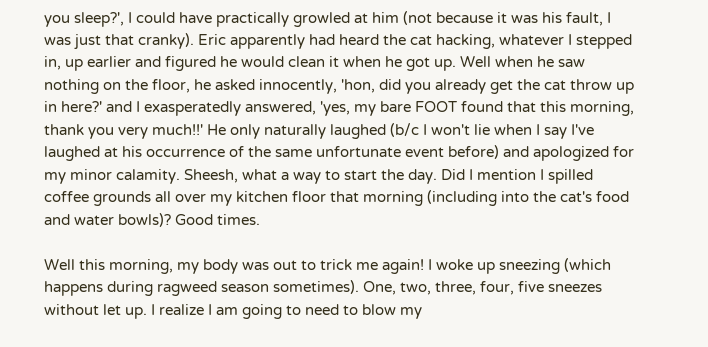you sleep?', I could have practically growled at him (not because it was his fault, I was just that cranky). Eric apparently had heard the cat hacking, whatever I stepped in, up earlier and figured he would clean it when he got up. Well when he saw nothing on the floor, he asked innocently, 'hon, did you already get the cat throw up in here?' and I exasperatedly answered, 'yes, my bare FOOT found that this morning, thank you very much!!' He only naturally laughed (b/c I won't lie when I say I've laughed at his occurrence of the same unfortunate event before) and apologized for my minor calamity. Sheesh, what a way to start the day. Did I mention I spilled coffee grounds all over my kitchen floor that morning (including into the cat's food and water bowls)? Good times.

Well this morning, my body was out to trick me again! I woke up sneezing (which happens during ragweed season sometimes). One, two, three, four, five sneezes without let up. I realize I am going to need to blow my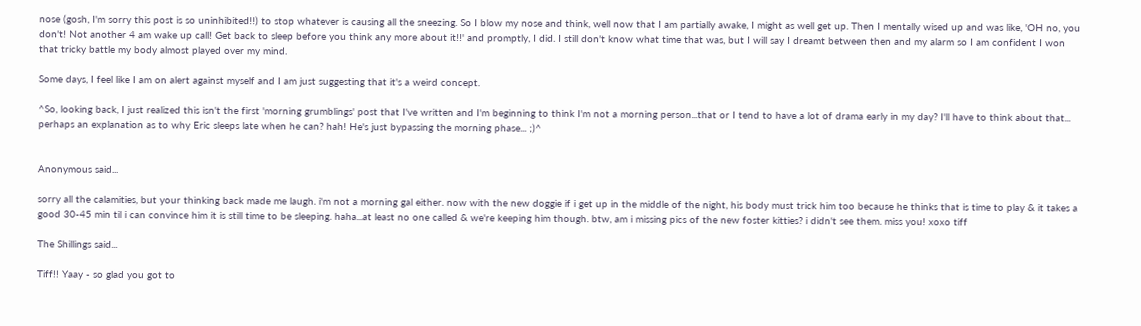nose (gosh, I'm sorry this post is so uninhibited!!) to stop whatever is causing all the sneezing. So I blow my nose and think, well now that I am partially awake, I might as well get up. Then I mentally wised up and was like, 'OH no, you don't! Not another 4 am wake up call! Get back to sleep before you think any more about it!!' and promptly, I did. I still don't know what time that was, but I will say I dreamt between then and my alarm so I am confident I won that tricky battle my body almost played over my mind.

Some days, I feel like I am on alert against myself and I am just suggesting that it's a weird concept.

^So, looking back, I just realized this isn't the first 'morning grumblings' post that I've written and I'm beginning to think I'm not a morning person...that or I tend to have a lot of drama early in my day? I'll have to think about that... perhaps an explanation as to why Eric sleeps late when he can? hah! He's just bypassing the morning phase... ;)^


Anonymous said...

sorry all the calamities, but your thinking back made me laugh. i'm not a morning gal either. now with the new doggie if i get up in the middle of the night, his body must trick him too because he thinks that is time to play & it takes a good 30-45 min til i can convince him it is still time to be sleeping. haha...at least no one called & we're keeping him though. btw, am i missing pics of the new foster kitties? i didn't see them. miss you! xoxo tiff

The Shillings said...

Tiff!! Yaay - so glad you got to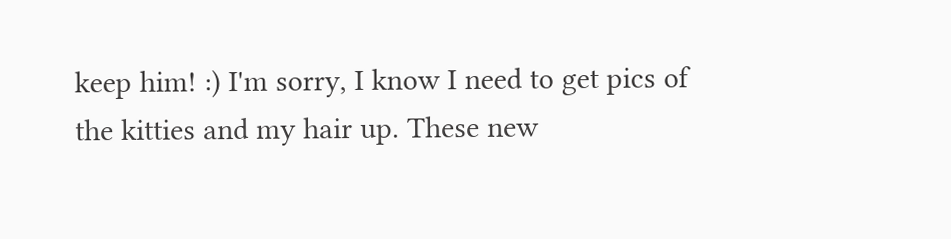keep him! :) I'm sorry, I know I need to get pics of the kitties and my hair up. These new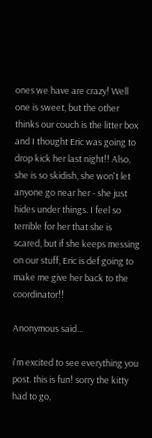ones we have are crazy! Well one is sweet, but the other thinks our couch is the litter box and I thought Eric was going to drop kick her last night!! Also, she is so skidish, she won't let anyone go near her - she just hides under things. I feel so terrible for her that she is scared, but if she keeps messing on our stuff, Eric is def going to make me give her back to the coordinator!!

Anonymous said...

i'm excited to see everything you post. this is fun! sorry the kitty had to go,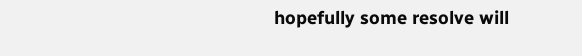hopefully some resolve will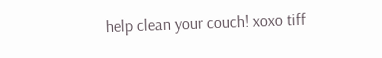help clean your couch! xoxo tiff